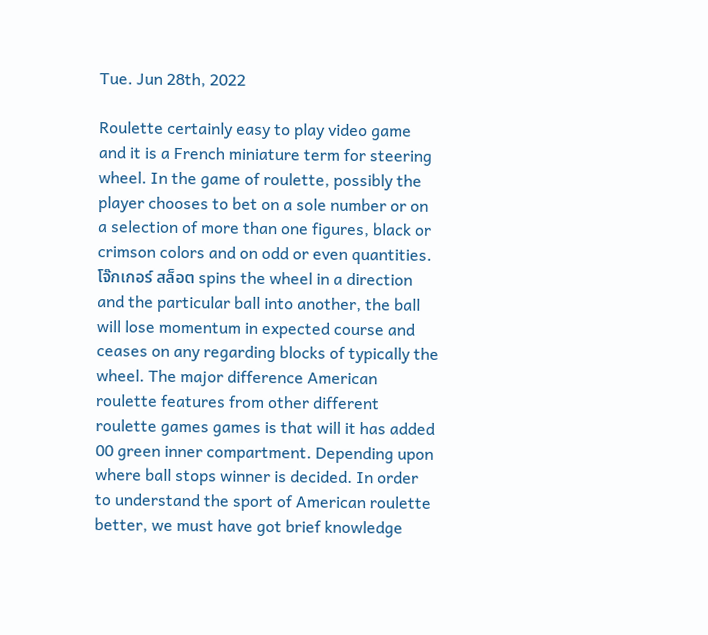Tue. Jun 28th, 2022

Roulette certainly easy to play video game and it is a French miniature term for steering wheel. In the game of roulette, possibly the player chooses to bet on a sole number or on a selection of more than one figures, black or crimson colors and on odd or even quantities. โจ๊กเกอร์ สล็อต spins the wheel in a direction and the particular ball into another, the ball will lose momentum in expected course and ceases on any regarding blocks of typically the wheel. The major difference American roulette features from other different roulette games games is that will it has added 00 green inner compartment. Depending upon where ball stops winner is decided. In order to understand the sport of American roulette better, we must have got brief knowledge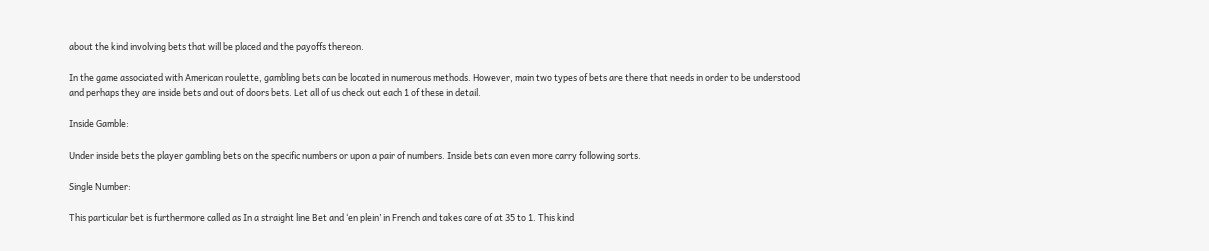about the kind involving bets that will be placed and the payoffs thereon.

In the game associated with American roulette, gambling bets can be located in numerous methods. However, main two types of bets are there that needs in order to be understood and perhaps they are inside bets and out of doors bets. Let all of us check out each 1 of these in detail.

Inside Gamble:

Under inside bets the player gambling bets on the specific numbers or upon a pair of numbers. Inside bets can even more carry following sorts.

Single Number:

This particular bet is furthermore called as In a straight line Bet and ‘en plein’ in French and takes care of at 35 to 1. This kind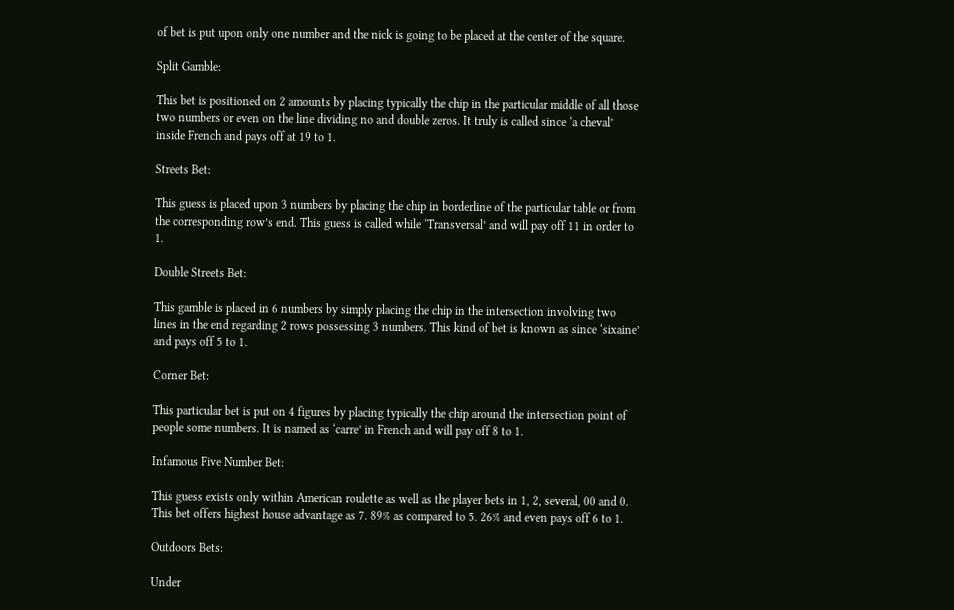of bet is put upon only one number and the nick is going to be placed at the center of the square.

Split Gamble:

This bet is positioned on 2 amounts by placing typically the chip in the particular middle of all those two numbers or even on the line dividing no and double zeros. It truly is called since ‘a cheval’ inside French and pays off at 19 to 1.

Streets Bet:

This guess is placed upon 3 numbers by placing the chip in borderline of the particular table or from the corresponding row’s end. This guess is called while ‘Transversal’ and will pay off 11 in order to 1.

Double Streets Bet:

This gamble is placed in 6 numbers by simply placing the chip in the intersection involving two lines in the end regarding 2 rows possessing 3 numbers. This kind of bet is known as since ‘sixaine’ and pays off 5 to 1.

Corner Bet:

This particular bet is put on 4 figures by placing typically the chip around the intersection point of people some numbers. It is named as ‘carre’ in French and will pay off 8 to 1.

Infamous Five Number Bet:

This guess exists only within American roulette as well as the player bets in 1, 2, several, 00 and 0. This bet offers highest house advantage as 7. 89% as compared to 5. 26% and even pays off 6 to 1.

Outdoors Bets:

Under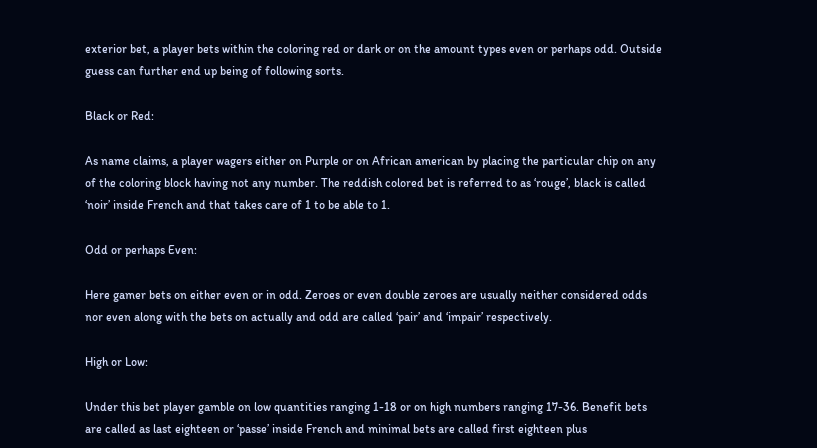exterior bet, a player bets within the coloring red or dark or on the amount types even or perhaps odd. Outside guess can further end up being of following sorts.

Black or Red:

As name claims, a player wagers either on Purple or on African american by placing the particular chip on any of the coloring block having not any number. The reddish colored bet is referred to as ‘rouge’, black is called ‘noir’ inside French and that takes care of 1 to be able to 1.

Odd or perhaps Even:

Here gamer bets on either even or in odd. Zeroes or even double zeroes are usually neither considered odds nor even along with the bets on actually and odd are called ‘pair’ and ‘impair’ respectively.

High or Low:

Under this bet player gamble on low quantities ranging 1-18 or on high numbers ranging 17-36. Benefit bets are called as last eighteen or ‘passe’ inside French and minimal bets are called first eighteen plus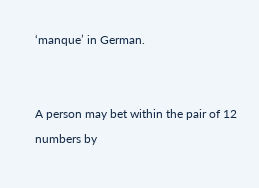‘manque’ in German.


A person may bet within the pair of 12 numbers by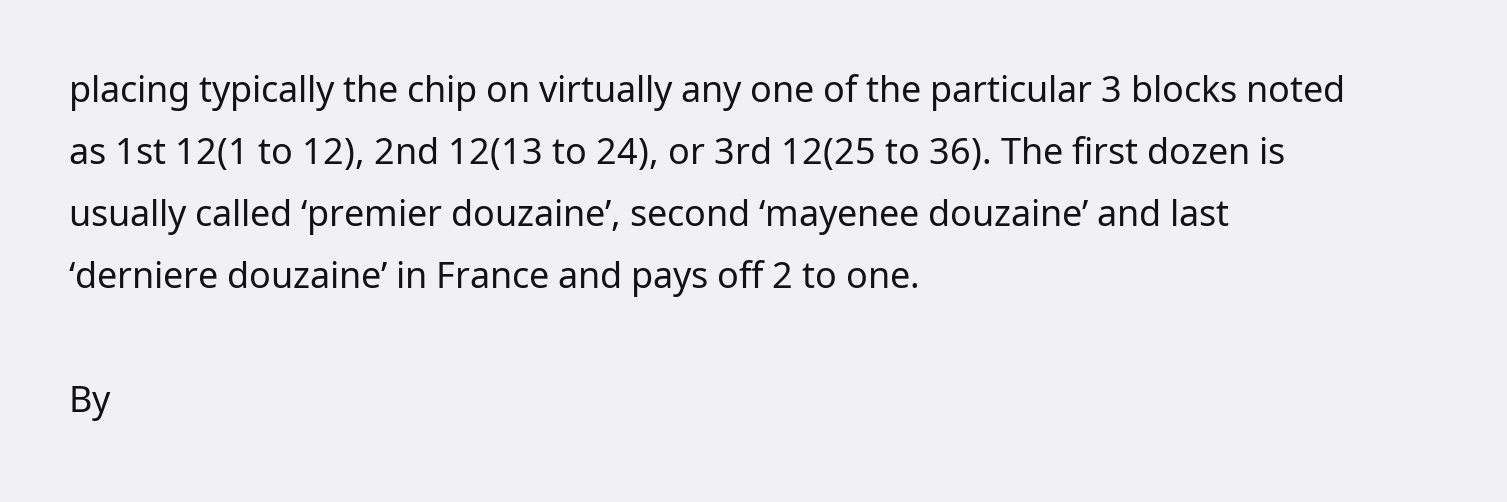placing typically the chip on virtually any one of the particular 3 blocks noted as 1st 12(1 to 12), 2nd 12(13 to 24), or 3rd 12(25 to 36). The first dozen is usually called ‘premier douzaine’, second ‘mayenee douzaine’ and last ‘derniere douzaine’ in France and pays off 2 to one.

By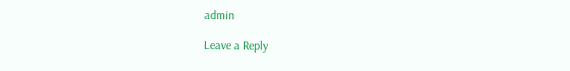admin

Leave a Reply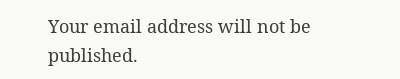Your email address will not be published.